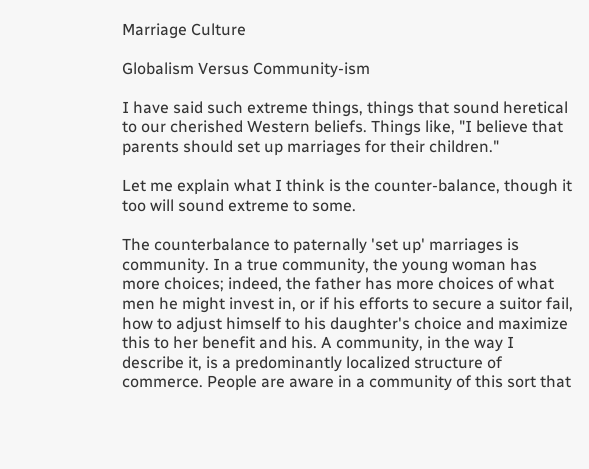Marriage Culture

Globalism Versus Community-ism

I have said such extreme things, things that sound heretical to our cherished Western beliefs. Things like, "I believe that parents should set up marriages for their children."

Let me explain what I think is the counter-balance, though it too will sound extreme to some.

The counterbalance to paternally 'set up' marriages is community. In a true community, the young woman has more choices; indeed, the father has more choices of what men he might invest in, or if his efforts to secure a suitor fail, how to adjust himself to his daughter's choice and maximize this to her benefit and his. A community, in the way I describe it, is a predominantly localized structure of commerce. People are aware in a community of this sort that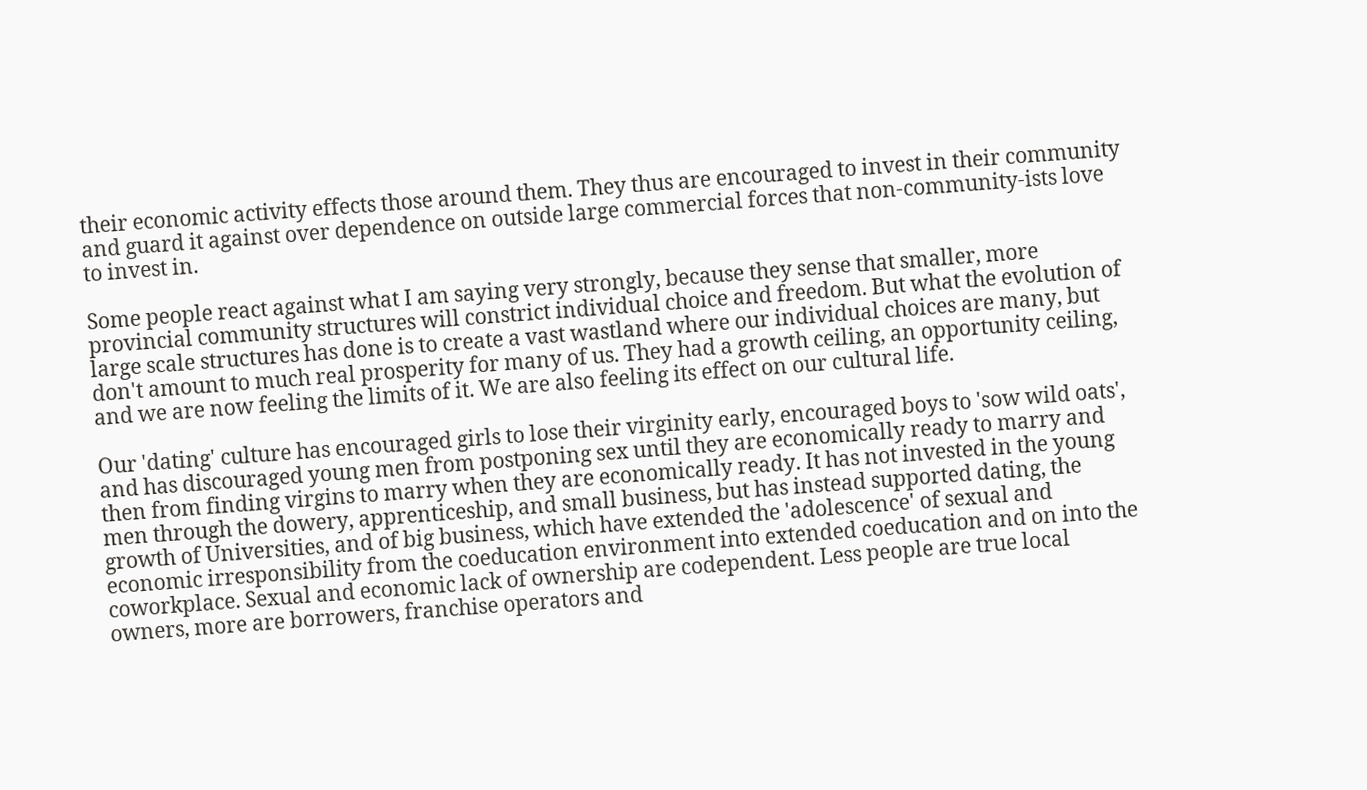their economic activity effects those around them. They thus are encouraged to invest in their community and guard it against over dependence on outside large commercial forces that non-community-ists love to invest in.

Some people react against what I am saying very strongly, because they sense that smaller, more provincial community structures will constrict individual choice and freedom. But what the evolution of large scale structures has done is to create a vast wastland where our individual choices are many, but don't amount to much real prosperity for many of us. They had a growth ceiling, an opportunity ceiling, and we are now feeling the limits of it. We are also feeling its effect on our cultural life.

Our 'dating' culture has encouraged girls to lose their virginity early, encouraged boys to 'sow wild oats', and has discouraged young men from postponing sex until they are economically ready to marry and then from finding virgins to marry when they are economically ready. It has not invested in the young men through the dowery, apprenticeship, and small business, but has instead supported dating, the growth of Universities, and of big business, which have extended the 'adolescence' of sexual and economic irresponsibility from the coeducation environment into extended coeducation and on into the coworkplace. Sexual and economic lack of ownership are codependent. Less people are true local owners, more are borrowers, franchise operators and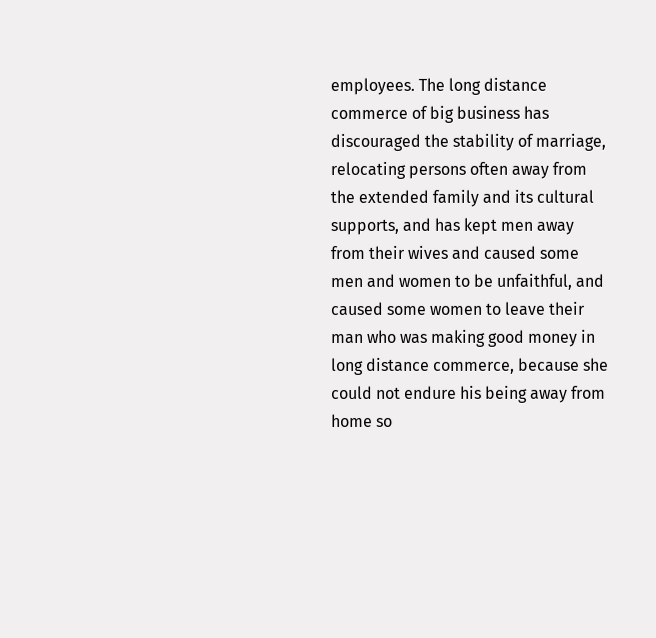employees. The long distance commerce of big business has discouraged the stability of marriage, relocating persons often away from the extended family and its cultural supports, and has kept men away from their wives and caused some men and women to be unfaithful, and caused some women to leave their man who was making good money in long distance commerce, because she could not endure his being away from home so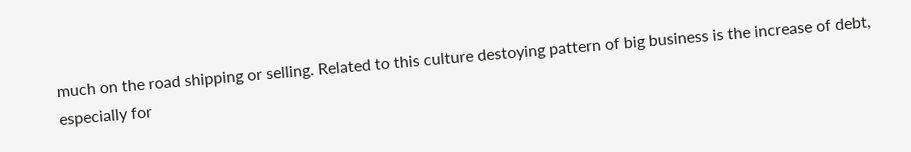much on the road shipping or selling. Related to this culture destoying pattern of big business is the increase of debt, especially for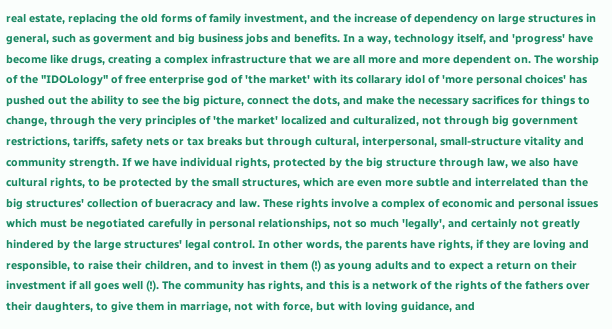real estate, replacing the old forms of family investment, and the increase of dependency on large structures in general, such as goverment and big business jobs and benefits. In a way, technology itself, and 'progress' have become like drugs, creating a complex infrastructure that we are all more and more dependent on. The worship of the "IDOLology" of free enterprise god of 'the market' with its collarary idol of 'more personal choices' has pushed out the ability to see the big picture, connect the dots, and make the necessary sacrifices for things to change, through the very principles of 'the market' localized and culturalized, not through big government restrictions, tariffs, safety nets or tax breaks but through cultural, interpersonal, small-structure vitality and community strength. If we have individual rights, protected by the big structure through law, we also have cultural rights, to be protected by the small structures, which are even more subtle and interrelated than the big structures' collection of bueracracy and law. These rights involve a complex of economic and personal issues which must be negotiated carefully in personal relationships, not so much 'legally', and certainly not greatly hindered by the large structures' legal control. In other words, the parents have rights, if they are loving and responsible, to raise their children, and to invest in them (!) as young adults and to expect a return on their investment if all goes well (!). The community has rights, and this is a network of the rights of the fathers over their daughters, to give them in marriage, not with force, but with loving guidance, and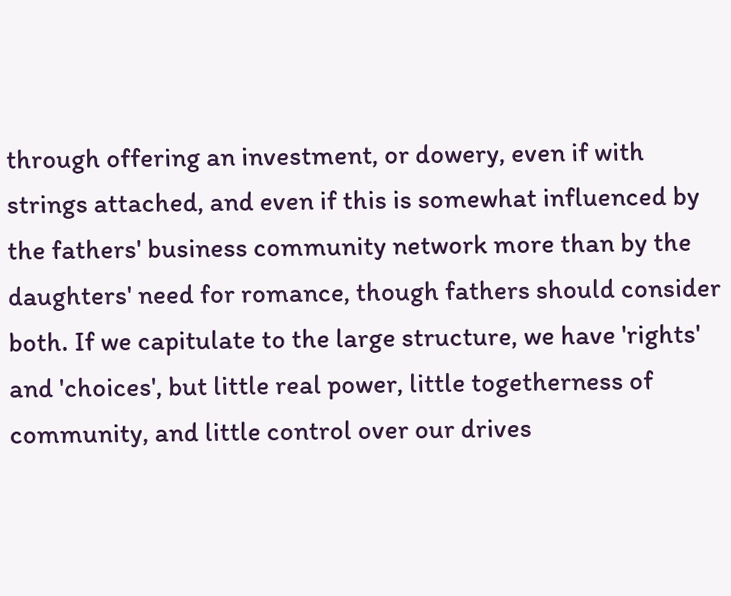through offering an investment, or dowery, even if with strings attached, and even if this is somewhat influenced by the fathers' business community network more than by the daughters' need for romance, though fathers should consider both. If we capitulate to the large structure, we have 'rights' and 'choices', but little real power, little togetherness of community, and little control over our drives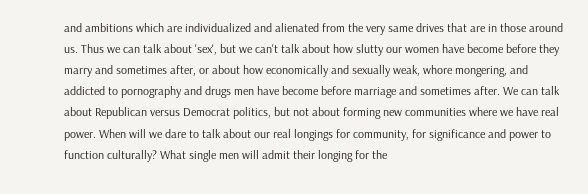and ambitions which are individualized and alienated from the very same drives that are in those around us. Thus we can talk about 'sex', but we can't talk about how slutty our women have become before they marry and sometimes after, or about how economically and sexually weak, whore mongering, and addicted to pornography and drugs men have become before marriage and sometimes after. We can talk about Republican versus Democrat politics, but not about forming new communities where we have real power. When will we dare to talk about our real longings for community, for significance and power to function culturally? What single men will admit their longing for the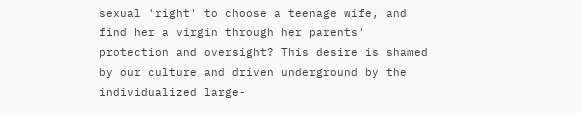sexual 'right' to choose a teenage wife, and find her a virgin through her parents' protection and oversight? This desire is shamed by our culture and driven underground by the individualized large-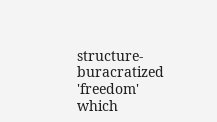structure-buracratized 'freedom' which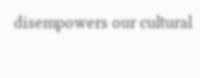disempowers our cultural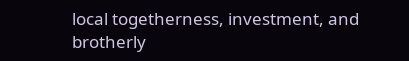local togetherness, investment, and brotherly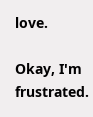love.

Okay, I'm frustrated.